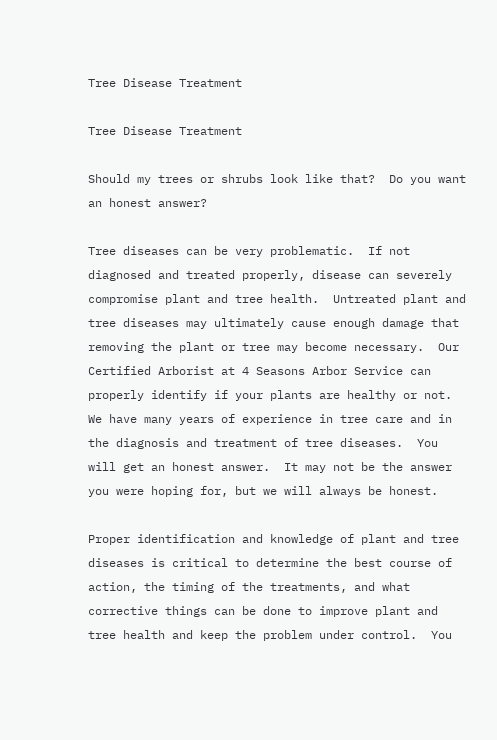Tree Disease Treatment

Tree Disease Treatment

Should my trees or shrubs look like that?  Do you want an honest answer?

Tree diseases can be very problematic.  If not diagnosed and treated properly, disease can severely compromise plant and tree health.  Untreated plant and tree diseases may ultimately cause enough damage that removing the plant or tree may become necessary.  Our Certified Arborist at 4 Seasons Arbor Service can properly identify if your plants are healthy or not.  We have many years of experience in tree care and in the diagnosis and treatment of tree diseases.  You will get an honest answer.  It may not be the answer you were hoping for, but we will always be honest.

Proper identification and knowledge of plant and tree diseases is critical to determine the best course of action, the timing of the treatments, and what corrective things can be done to improve plant and tree health and keep the problem under control.  You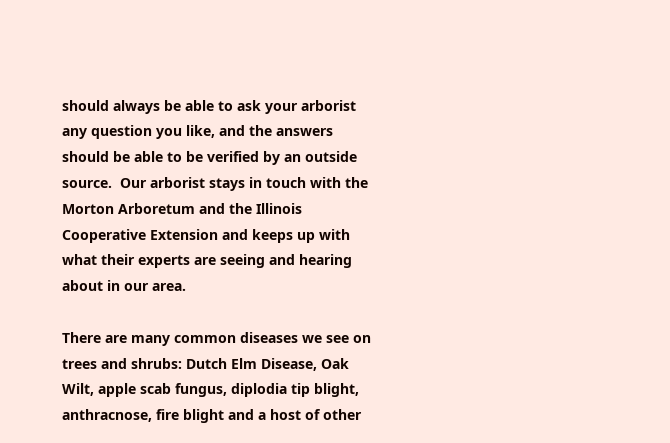should always be able to ask your arborist any question you like, and the answers should be able to be verified by an outside source.  Our arborist stays in touch with the Morton Arboretum and the Illinois Cooperative Extension and keeps up with what their experts are seeing and hearing about in our area.

There are many common diseases we see on trees and shrubs: Dutch Elm Disease, Oak Wilt, apple scab fungus, diplodia tip blight, anthracnose, fire blight and a host of other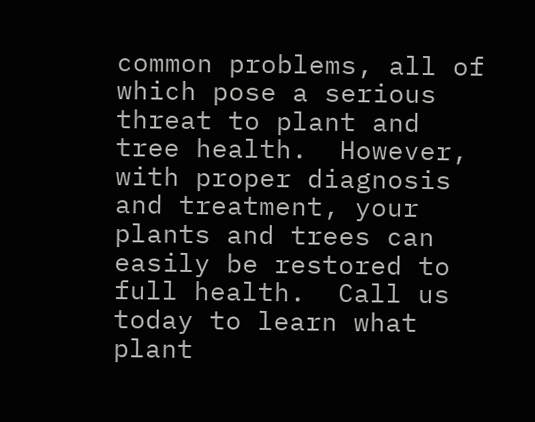common problems, all of which pose a serious threat to plant and tree health.  However, with proper diagnosis and treatment, your plants and trees can easily be restored to full health.  Call us today to learn what plant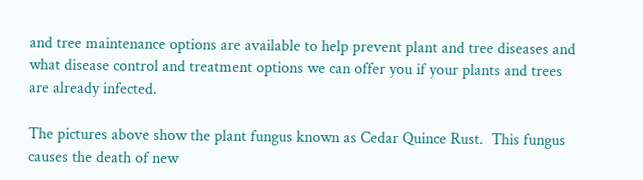and tree maintenance options are available to help prevent plant and tree diseases and what disease control and treatment options we can offer you if your plants and trees are already infected.

The pictures above show the plant fungus known as Cedar Quince Rust.  This fungus causes the death of new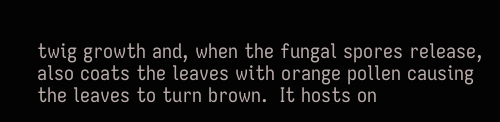twig growth and, when the fungal spores release, also coats the leaves with orange pollen causing the leaves to turn brown.  It hosts on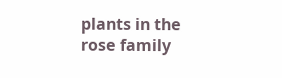plants in the rose family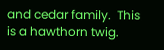and cedar family.  This is a hawthorn twig.